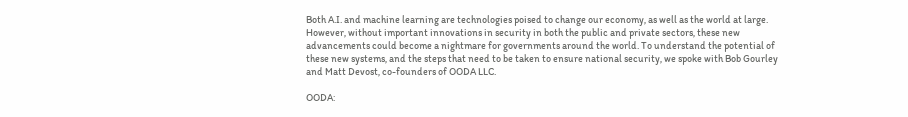Both A.I. and machine learning are technologies poised to change our economy, as well as the world at large. However, without important innovations in security in both the public and private sectors, these new advancements could become a nightmare for governments around the world. To understand the potential of these new systems, and the steps that need to be taken to ensure national security, we spoke with Bob Gourley and Matt Devost, co-founders of OODA LLC.

OODA: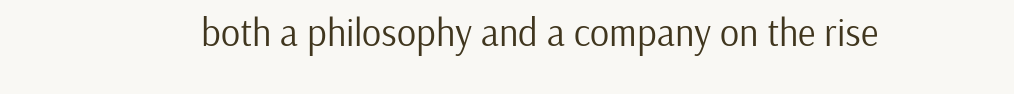both a philosophy and a company on the rise